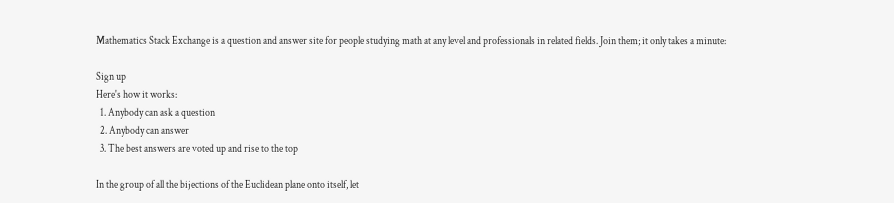Mathematics Stack Exchange is a question and answer site for people studying math at any level and professionals in related fields. Join them; it only takes a minute:

Sign up
Here's how it works:
  1. Anybody can ask a question
  2. Anybody can answer
  3. The best answers are voted up and rise to the top

In the group of all the bijections of the Euclidean plane onto itself, let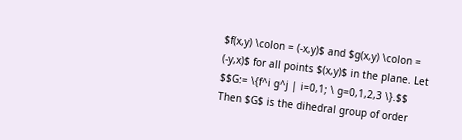$f(x,y) \colon = (-x,y)$ and $g(x,y) \colon = (-y,x)$ for all points $(x,y)$ in the plane. Let $$G:= \{f^i g^j | i=0,1; \ g=0,1,2,3 \}.$$ Then $G$ is the dihedral group of order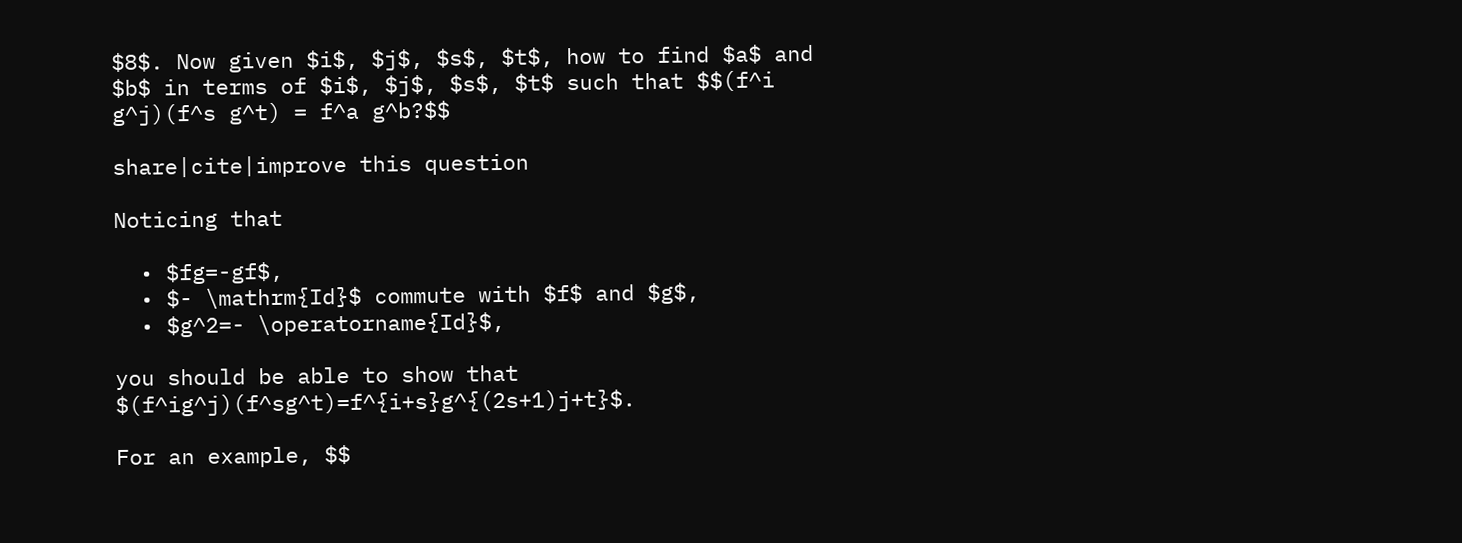$8$. Now given $i$, $j$, $s$, $t$, how to find $a$ and $b$ in terms of $i$, $j$, $s$, $t$ such that $$(f^i g^j)(f^s g^t) = f^a g^b?$$

share|cite|improve this question

Noticing that

  • $fg=-gf$,
  • $- \mathrm{Id}$ commute with $f$ and $g$,
  • $g^2=- \operatorname{Id}$,

you should be able to show that $(f^ig^j)(f^sg^t)=f^{i+s}g^{(2s+1)j+t}$.

For an example, $$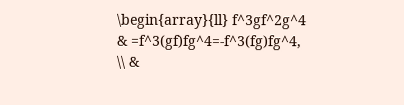\begin{array}{ll} f^3gf^2g^4 & =f^3(gf)fg^4=-f^3(fg)fg^4, \\ &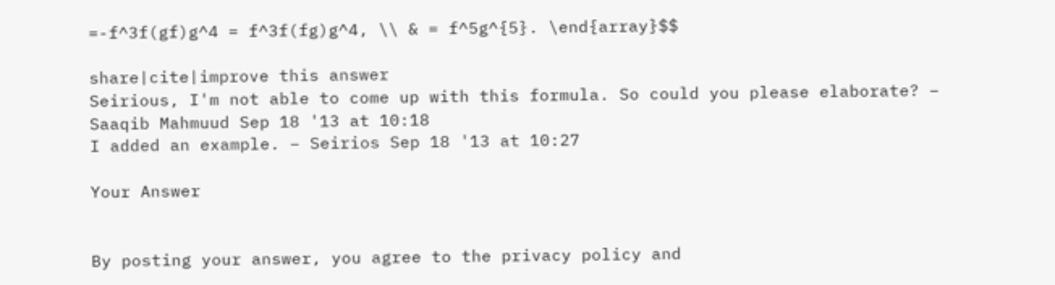=-f^3f(gf)g^4 = f^3f(fg)g^4, \\ & = f^5g^{5}. \end{array}$$

share|cite|improve this answer
Seirious, I'm not able to come up with this formula. So could you please elaborate? – Saaqib Mahmuud Sep 18 '13 at 10:18
I added an example. – Seirios Sep 18 '13 at 10:27

Your Answer


By posting your answer, you agree to the privacy policy and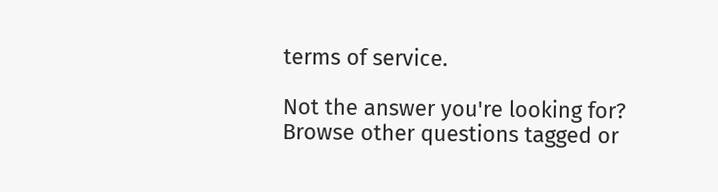terms of service.

Not the answer you're looking for? Browse other questions tagged or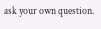ask your own question.